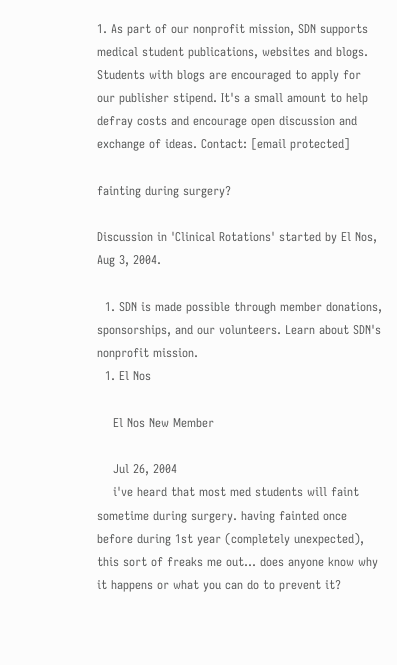1. As part of our nonprofit mission, SDN supports medical student publications, websites and blogs. Students with blogs are encouraged to apply for our publisher stipend. It's a small amount to help defray costs and encourage open discussion and exchange of ideas. Contact: [email protected]

fainting during surgery?

Discussion in 'Clinical Rotations' started by El Nos, Aug 3, 2004.

  1. SDN is made possible through member donations, sponsorships, and our volunteers. Learn about SDN's nonprofit mission.
  1. El Nos

    El Nos New Member

    Jul 26, 2004
    i've heard that most med students will faint sometime during surgery. having fainted once before during 1st year (completely unexpected), this sort of freaks me out... does anyone know why it happens or what you can do to prevent it?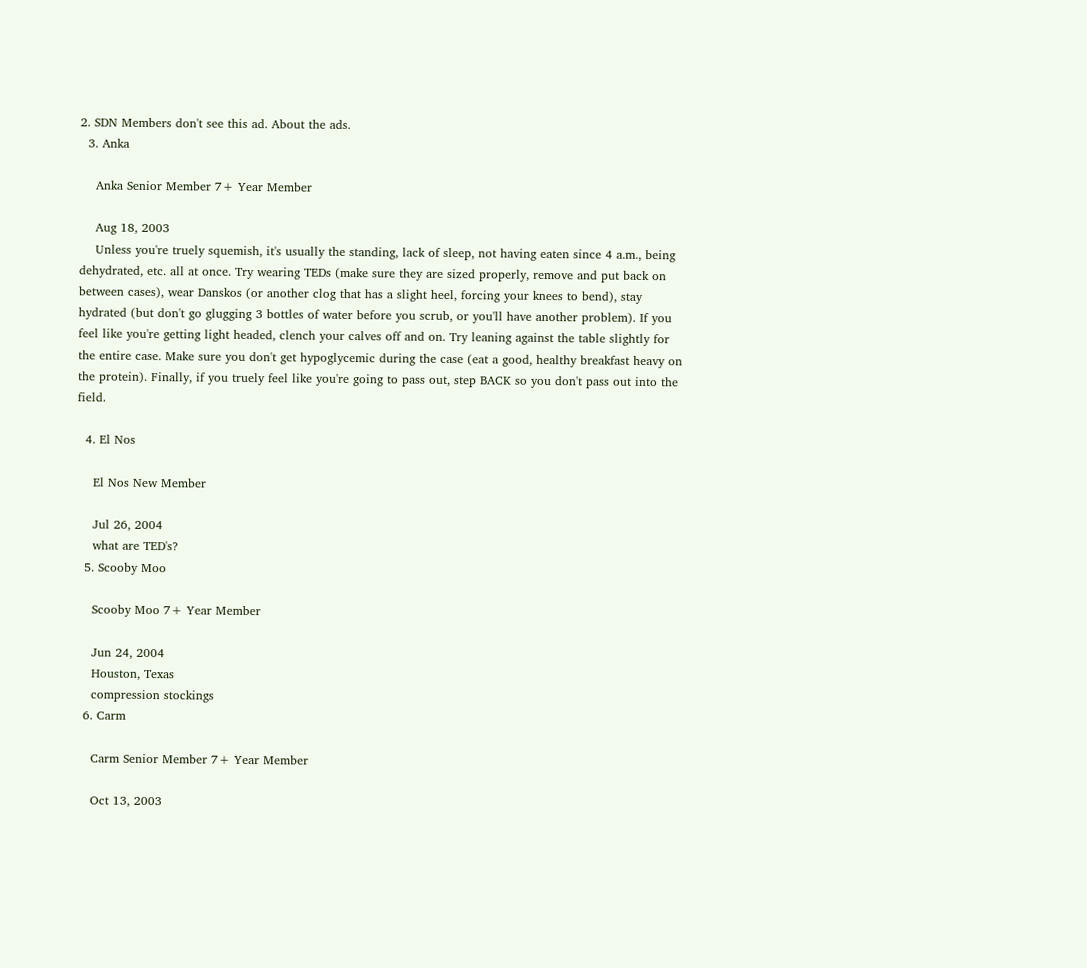2. SDN Members don't see this ad. About the ads.
  3. Anka

    Anka Senior Member 7+ Year Member

    Aug 18, 2003
    Unless you're truely squemish, it's usually the standing, lack of sleep, not having eaten since 4 a.m., being dehydrated, etc. all at once. Try wearing TEDs (make sure they are sized properly, remove and put back on between cases), wear Danskos (or another clog that has a slight heel, forcing your knees to bend), stay hydrated (but don't go glugging 3 bottles of water before you scrub, or you'll have another problem). If you feel like you're getting light headed, clench your calves off and on. Try leaning against the table slightly for the entire case. Make sure you don't get hypoglycemic during the case (eat a good, healthy breakfast heavy on the protein). Finally, if you truely feel like you're going to pass out, step BACK so you don't pass out into the field.

  4. El Nos

    El Nos New Member

    Jul 26, 2004
    what are TED's?
  5. Scooby Moo

    Scooby Moo 7+ Year Member

    Jun 24, 2004
    Houston, Texas
    compression stockings
  6. Carm

    Carm Senior Member 7+ Year Member

    Oct 13, 2003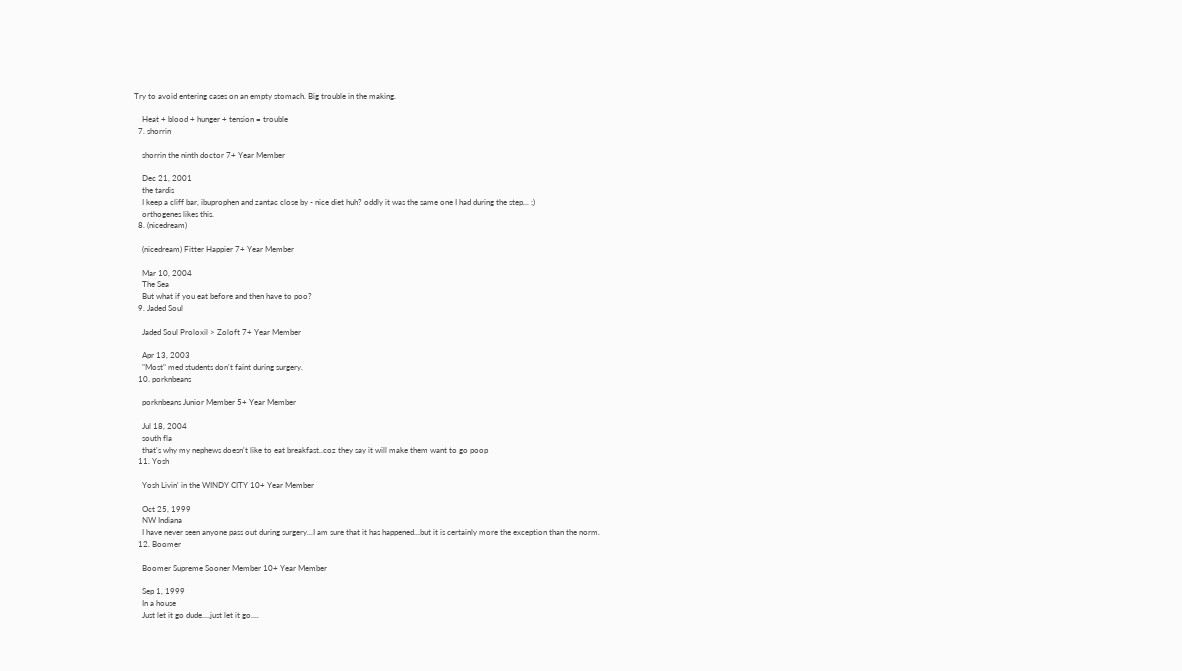Try to avoid entering cases on an empty stomach. Big trouble in the making.

    Heat + blood + hunger + tension = trouble
  7. shorrin

    shorrin the ninth doctor 7+ Year Member

    Dec 21, 2001
    the tardis
    I keep a cliff bar, ibuprophen and zantac close by - nice diet huh? oddly it was the same one I had during the step... ;)
    orthogenes likes this.
  8. (nicedream)

    (nicedream) Fitter Happier 7+ Year Member

    Mar 10, 2004
    The Sea
    But what if you eat before and then have to poo?
  9. Jaded Soul

    Jaded Soul Proloxil > Zoloft 7+ Year Member

    Apr 13, 2003
    "Most" med students don't faint during surgery.
  10. porknbeans

    porknbeans Junior Member 5+ Year Member

    Jul 18, 2004
    south fla
    that's why my nephews doesn't like to eat breakfast..coz they say it will make them want to go poop
  11. Yosh

    Yosh Livin' in the WINDY CITY 10+ Year Member

    Oct 25, 1999
    NW Indiana
    I have never seen anyone pass out during surgery...I am sure that it has happened...but it is certainly more the exception than the norm.
  12. Boomer

    Boomer Supreme Sooner Member 10+ Year Member

    Sep 1, 1999
    In a house
    Just let it go dude....just let it go....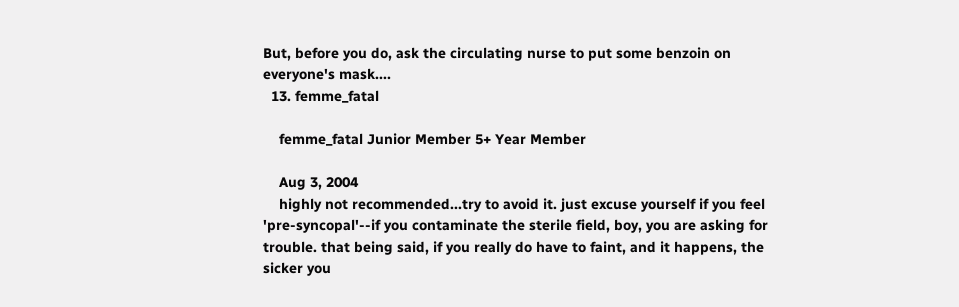But, before you do, ask the circulating nurse to put some benzoin on everyone's mask....
  13. femme_fatal

    femme_fatal Junior Member 5+ Year Member

    Aug 3, 2004
    highly not recommended...try to avoid it. just excuse yourself if you feel 'pre-syncopal'--if you contaminate the sterile field, boy, you are asking for trouble. that being said, if you really do have to faint, and it happens, the sicker you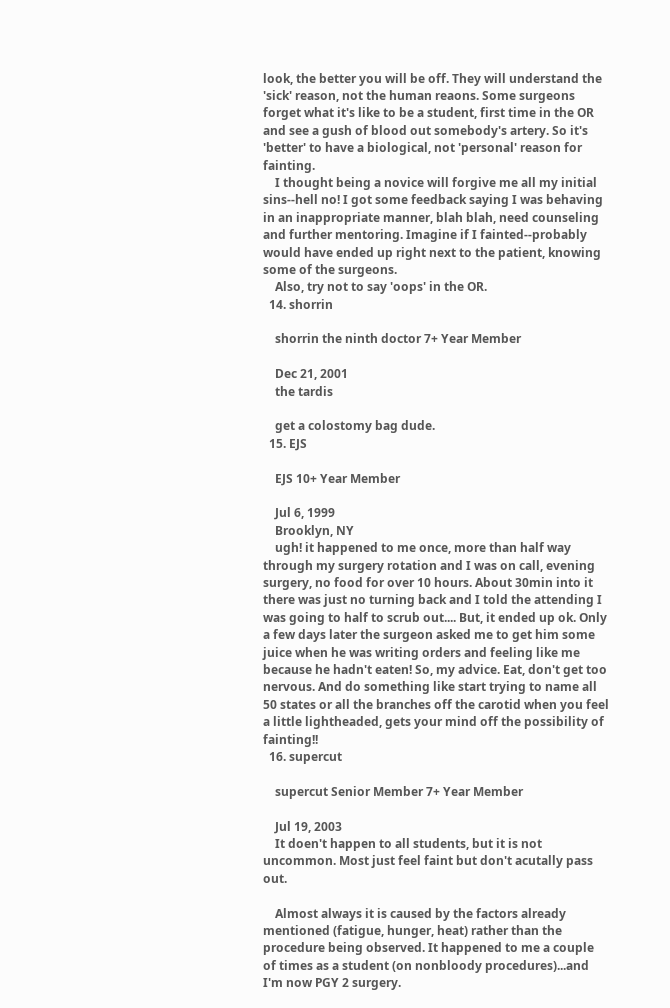look, the better you will be off. They will understand the 'sick' reason, not the human reaons. Some surgeons forget what it's like to be a student, first time in the OR and see a gush of blood out somebody's artery. So it's 'better' to have a biological, not 'personal' reason for fainting.
    I thought being a novice will forgive me all my initial sins--hell no! I got some feedback saying I was behaving in an inappropriate manner, blah blah, need counseling and further mentoring. Imagine if I fainted--probably would have ended up right next to the patient, knowing some of the surgeons.
    Also, try not to say 'oops' in the OR.
  14. shorrin

    shorrin the ninth doctor 7+ Year Member

    Dec 21, 2001
    the tardis

    get a colostomy bag dude.
  15. EJS

    EJS 10+ Year Member

    Jul 6, 1999
    Brooklyn, NY
    ugh! it happened to me once, more than half way through my surgery rotation and I was on call, evening surgery, no food for over 10 hours. About 30min into it there was just no turning back and I told the attending I was going to half to scrub out.... But, it ended up ok. Only a few days later the surgeon asked me to get him some juice when he was writing orders and feeling like me because he hadn't eaten! So, my advice. Eat, don't get too nervous. And do something like start trying to name all 50 states or all the branches off the carotid when you feel a little lightheaded, gets your mind off the possibility of fainting!!
  16. supercut

    supercut Senior Member 7+ Year Member

    Jul 19, 2003
    It doen't happen to all students, but it is not uncommon. Most just feel faint but don't acutally pass out.

    Almost always it is caused by the factors already mentioned (fatigue, hunger, heat) rather than the procedure being observed. It happened to me a couple of times as a student (on nonbloody procedures)...and I'm now PGY 2 surgery.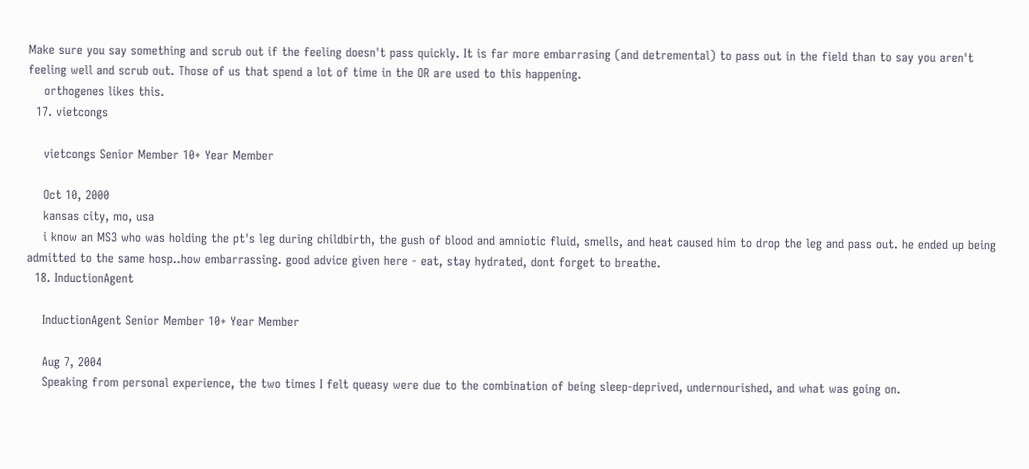Make sure you say something and scrub out if the feeling doesn't pass quickly. It is far more embarrasing (and detremental) to pass out in the field than to say you aren't feeling well and scrub out. Those of us that spend a lot of time in the OR are used to this happening.
    orthogenes likes this.
  17. vietcongs

    vietcongs Senior Member 10+ Year Member

    Oct 10, 2000
    kansas city, mo, usa
    i know an MS3 who was holding the pt's leg during childbirth, the gush of blood and amniotic fluid, smells, and heat caused him to drop the leg and pass out. he ended up being admitted to the same hosp..how embarrassing. good advice given here - eat, stay hydrated, dont forget to breathe.
  18. InductionAgent

    InductionAgent Senior Member 10+ Year Member

    Aug 7, 2004
    Speaking from personal experience, the two times I felt queasy were due to the combination of being sleep-deprived, undernourished, and what was going on.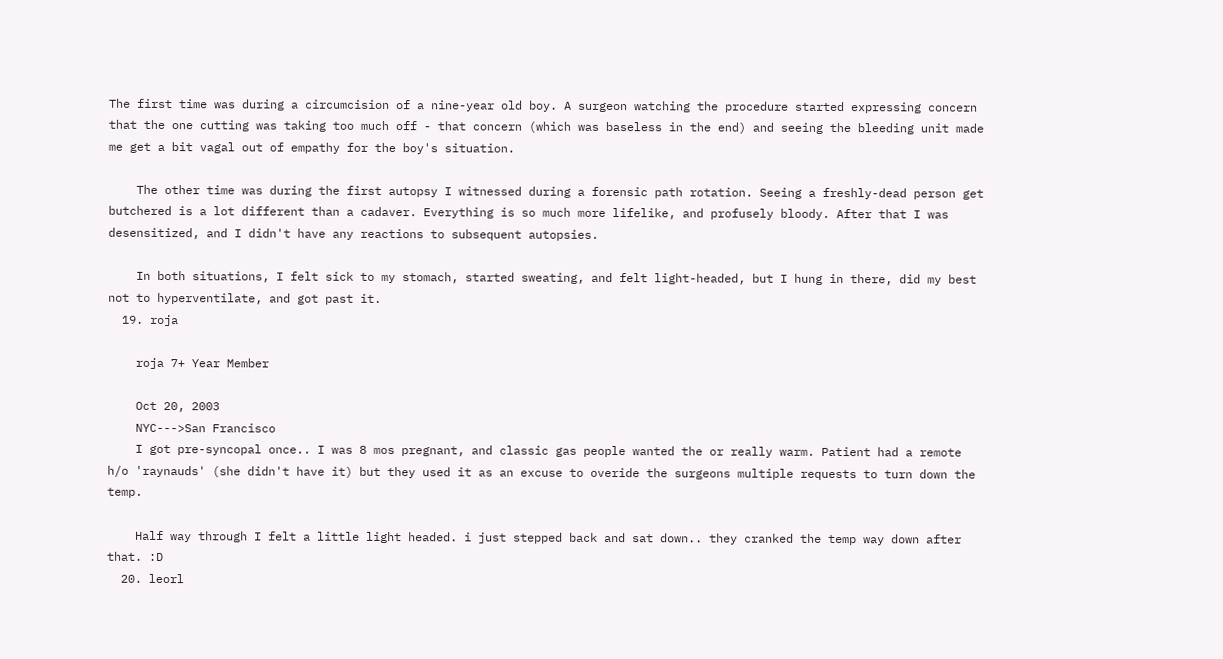The first time was during a circumcision of a nine-year old boy. A surgeon watching the procedure started expressing concern that the one cutting was taking too much off - that concern (which was baseless in the end) and seeing the bleeding unit made me get a bit vagal out of empathy for the boy's situation.

    The other time was during the first autopsy I witnessed during a forensic path rotation. Seeing a freshly-dead person get butchered is a lot different than a cadaver. Everything is so much more lifelike, and profusely bloody. After that I was desensitized, and I didn't have any reactions to subsequent autopsies.

    In both situations, I felt sick to my stomach, started sweating, and felt light-headed, but I hung in there, did my best not to hyperventilate, and got past it.
  19. roja

    roja 7+ Year Member

    Oct 20, 2003
    NYC--->San Francisco
    I got pre-syncopal once.. I was 8 mos pregnant, and classic gas people wanted the or really warm. Patient had a remote h/o 'raynauds' (she didn't have it) but they used it as an excuse to overide the surgeons multiple requests to turn down the temp.

    Half way through I felt a little light headed. i just stepped back and sat down.. they cranked the temp way down after that. :D
  20. leorl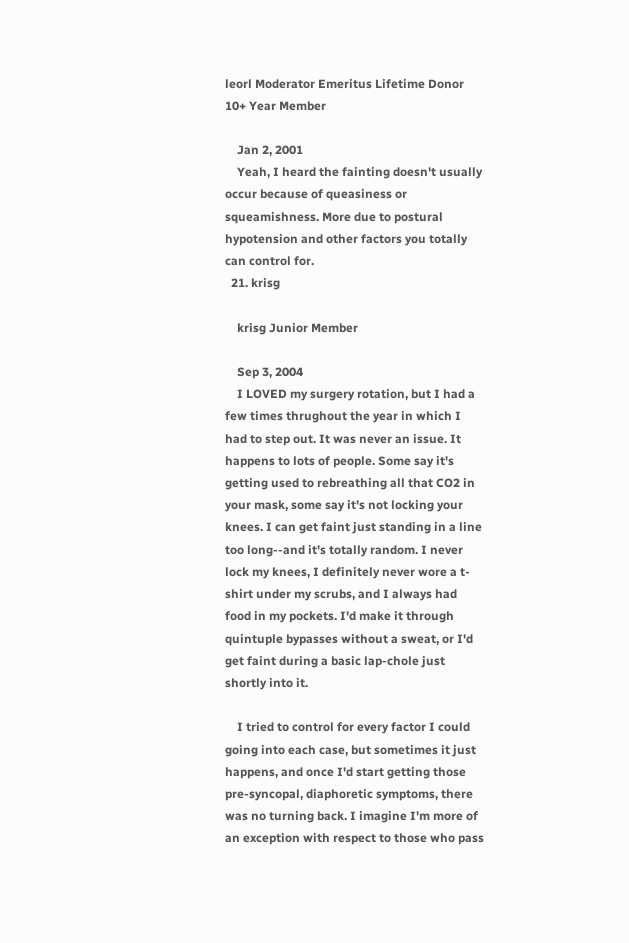leorl Moderator Emeritus Lifetime Donor 10+ Year Member

    Jan 2, 2001
    Yeah, I heard the fainting doesn't usually occur because of queasiness or squeamishness. More due to postural hypotension and other factors you totally can control for.
  21. krisg

    krisg Junior Member

    Sep 3, 2004
    I LOVED my surgery rotation, but I had a few times thrughout the year in which I had to step out. It was never an issue. It happens to lots of people. Some say it's getting used to rebreathing all that CO2 in your mask, some say it's not locking your knees. I can get faint just standing in a line too long--and it's totally random. I never lock my knees, I definitely never wore a t-shirt under my scrubs, and I always had food in my pockets. I'd make it through quintuple bypasses without a sweat, or I'd get faint during a basic lap-chole just shortly into it.

    I tried to control for every factor I could going into each case, but sometimes it just happens, and once I'd start getting those pre-syncopal, diaphoretic symptoms, there was no turning back. I imagine I'm more of an exception with respect to those who pass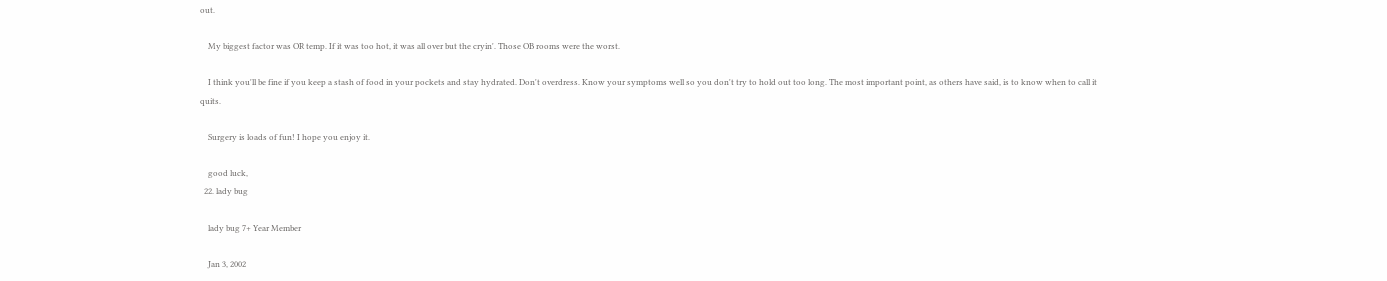out.

    My biggest factor was OR temp. If it was too hot, it was all over but the cryin'. Those OB rooms were the worst.

    I think you'll be fine if you keep a stash of food in your pockets and stay hydrated. Don't overdress. Know your symptoms well so you don't try to hold out too long. The most important point, as others have said, is to know when to call it quits.

    Surgery is loads of fun! I hope you enjoy it.

    good luck,
  22. lady bug

    lady bug 7+ Year Member

    Jan 3, 2002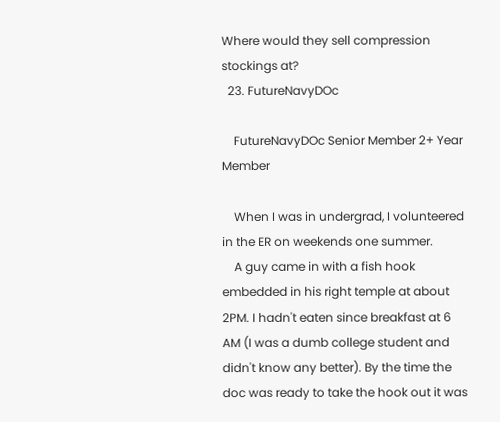Where would they sell compression stockings at?
  23. FutureNavyDOc

    FutureNavyDOc Senior Member 2+ Year Member

    When I was in undergrad, I volunteered in the ER on weekends one summer.
    A guy came in with a fish hook embedded in his right temple at about 2PM. I hadn't eaten since breakfast at 6 AM (I was a dumb college student and didn't know any better). By the time the doc was ready to take the hook out it was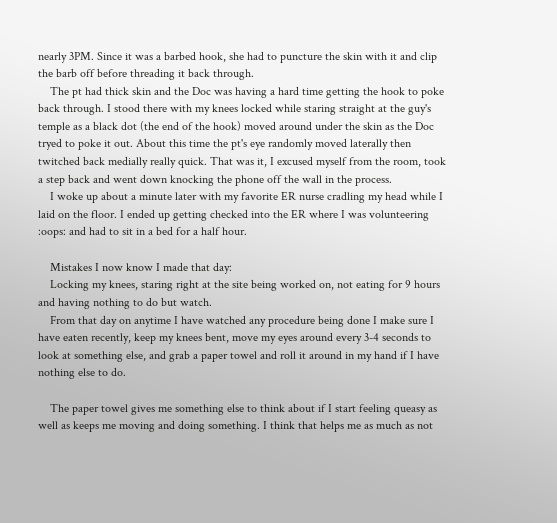nearly 3PM. Since it was a barbed hook, she had to puncture the skin with it and clip the barb off before threading it back through.
    The pt had thick skin and the Doc was having a hard time getting the hook to poke back through. I stood there with my knees locked while staring straight at the guy's temple as a black dot (the end of the hook) moved around under the skin as the Doc tryed to poke it out. About this time the pt's eye randomly moved laterally then twitched back medially really quick. That was it, I excused myself from the room, took a step back and went down knocking the phone off the wall in the process.
    I woke up about a minute later with my favorite ER nurse cradling my head while I laid on the floor. I ended up getting checked into the ER where I was volunteering :oops: and had to sit in a bed for a half hour.

    Mistakes I now know I made that day:
    Locking my knees, staring right at the site being worked on, not eating for 9 hours and having nothing to do but watch.
    From that day on anytime I have watched any procedure being done I make sure I have eaten recently, keep my knees bent, move my eyes around every 3-4 seconds to look at something else, and grab a paper towel and roll it around in my hand if I have nothing else to do.

    The paper towel gives me something else to think about if I start feeling queasy as well as keeps me moving and doing something. I think that helps me as much as not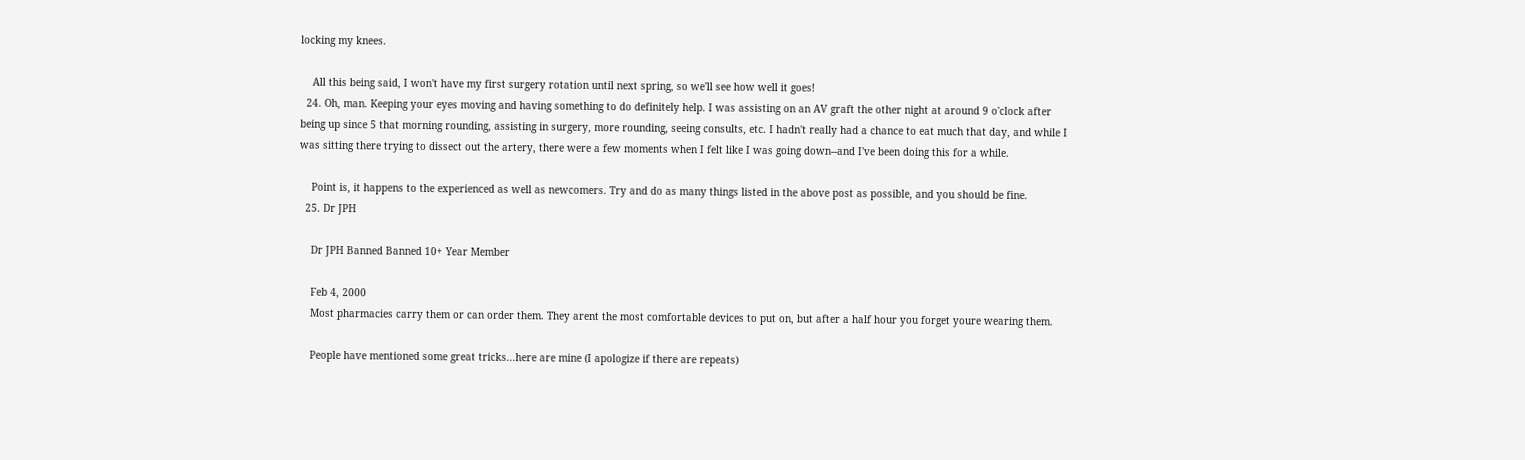locking my knees.

    All this being said, I won't have my first surgery rotation until next spring, so we'll see how well it goes!
  24. Oh, man. Keeping your eyes moving and having something to do definitely help. I was assisting on an AV graft the other night at around 9 o'clock after being up since 5 that morning rounding, assisting in surgery, more rounding, seeing consults, etc. I hadn't really had a chance to eat much that day, and while I was sitting there trying to dissect out the artery, there were a few moments when I felt like I was going down--and I've been doing this for a while.

    Point is, it happens to the experienced as well as newcomers. Try and do as many things listed in the above post as possible, and you should be fine.
  25. Dr JPH

    Dr JPH Banned Banned 10+ Year Member

    Feb 4, 2000
    Most pharmacies carry them or can order them. They arent the most comfortable devices to put on, but after a half hour you forget youre wearing them.

    People have mentioned some great tricks...here are mine (I apologize if there are repeats)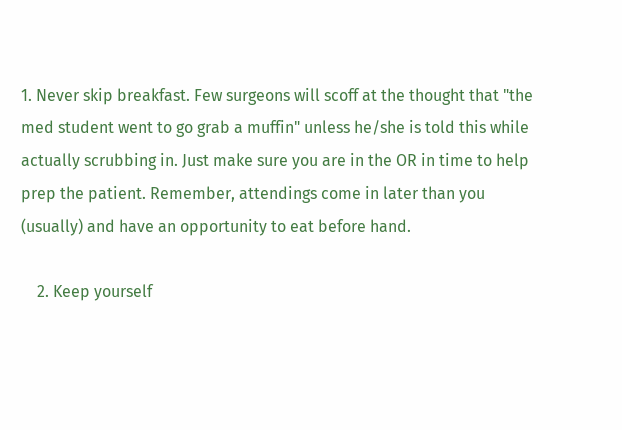1. Never skip breakfast. Few surgeons will scoff at the thought that "the med student went to go grab a muffin" unless he/she is told this while actually scrubbing in. Just make sure you are in the OR in time to help prep the patient. Remember, attendings come in later than you (usually) and have an opportunity to eat before hand.

    2. Keep yourself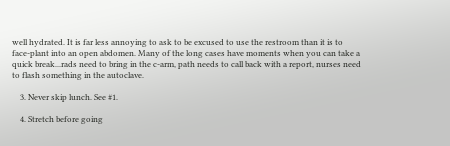well hydrated. It is far less annoying to ask to be excused to use the restroom than it is to face-plant into an open abdomen. Many of the long cases have moments when you can take a quick break...rads need to bring in the c-arm, path needs to call back with a report, nurses need to flash something in the autoclave.

    3. Never skip lunch. See #1.

    4. Stretch before going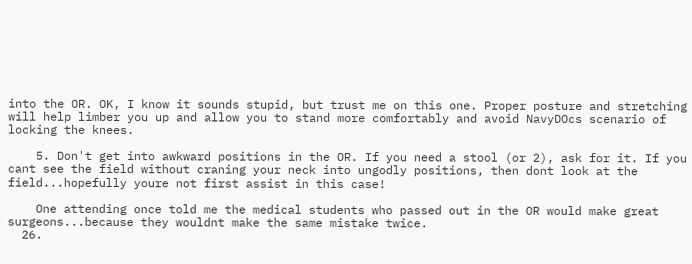into the OR. OK, I know it sounds stupid, but trust me on this one. Proper posture and stretching will help limber you up and allow you to stand more comfortably and avoid NavyDOcs scenario of locking the knees.

    5. Don't get into awkward positions in the OR. If you need a stool (or 2), ask for it. If you cant see the field without craning your neck into ungodly positions, then dont look at the field...hopefully youre not first assist in this case!

    One attending once told me the medical students who passed out in the OR would make great surgeons...because they wouldnt make the same mistake twice.
  26.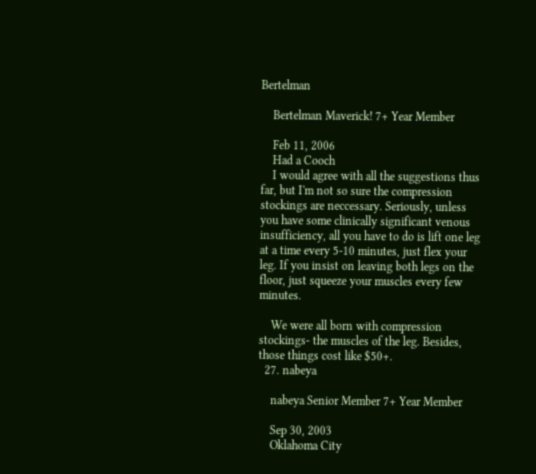Bertelman

    Bertelman Maverick! 7+ Year Member

    Feb 11, 2006
    Had a Cooch
    I would agree with all the suggestions thus far, but I'm not so sure the compression stockings are neccessary. Seriously, unless you have some clinically significant venous insufficiency, all you have to do is lift one leg at a time every 5-10 minutes, just flex your leg. If you insist on leaving both legs on the floor, just squeeze your muscles every few minutes.

    We were all born with compression stockings- the muscles of the leg. Besides, those things cost like $50+.
  27. nabeya

    nabeya Senior Member 7+ Year Member

    Sep 30, 2003
    Oklahoma City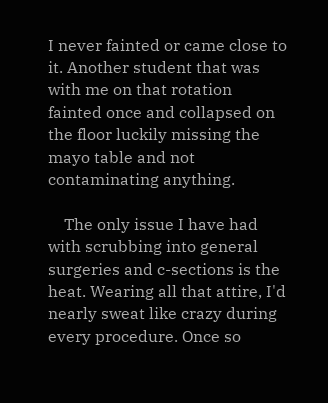I never fainted or came close to it. Another student that was with me on that rotation fainted once and collapsed on the floor luckily missing the mayo table and not contaminating anything.

    The only issue I have had with scrubbing into general surgeries and c-sections is the heat. Wearing all that attire, I'd nearly sweat like crazy during every procedure. Once so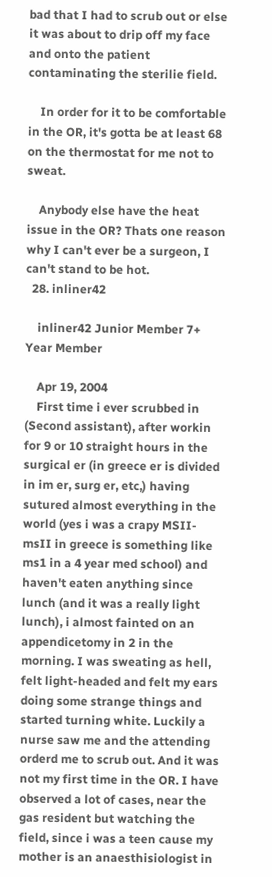bad that I had to scrub out or else it was about to drip off my face and onto the patient contaminating the sterilie field.

    In order for it to be comfortable in the OR, it's gotta be at least 68 on the thermostat for me not to sweat.

    Anybody else have the heat issue in the OR? Thats one reason why I can't ever be a surgeon, I can't stand to be hot.
  28. inliner42

    inliner42 Junior Member 7+ Year Member

    Apr 19, 2004
    First time i ever scrubbed in (Second assistant), after workin for 9 or 10 straight hours in the surgical er (in greece er is divided in im er, surg er, etc,) having sutured almost everything in the world (yes i was a crapy MSII-msII in greece is something like ms1 in a 4 year med school) and haven't eaten anything since lunch (and it was a really light lunch), i almost fainted on an appendicetomy in 2 in the morning. I was sweating as hell, felt light-headed and felt my ears doing some strange things and started turning white. Luckily a nurse saw me and the attending orderd me to scrub out. And it was not my first time in the OR. I have observed a lot of cases, near the gas resident but watching the field, since i was a teen cause my mother is an anaesthisiologist in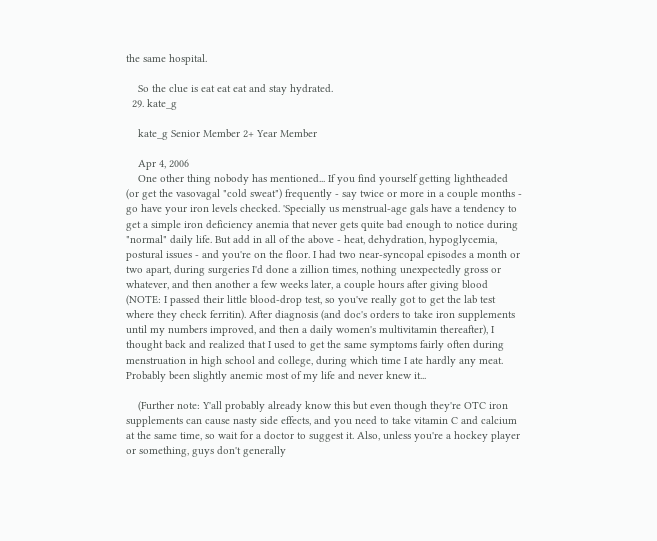the same hospital.

    So the clue is eat eat eat and stay hydrated.
  29. kate_g

    kate_g Senior Member 2+ Year Member

    Apr 4, 2006
    One other thing nobody has mentioned... If you find yourself getting lightheaded (or get the vasovagal "cold sweat") frequently - say twice or more in a couple months - go have your iron levels checked. 'Specially us menstrual-age gals have a tendency to get a simple iron deficiency anemia that never gets quite bad enough to notice during "normal" daily life. But add in all of the above - heat, dehydration, hypoglycemia, postural issues - and you're on the floor. I had two near-syncopal episodes a month or two apart, during surgeries I'd done a zillion times, nothing unexpectedly gross or whatever, and then another a few weeks later, a couple hours after giving blood (NOTE: I passed their little blood-drop test, so you've really got to get the lab test where they check ferritin). After diagnosis (and doc's orders to take iron supplements until my numbers improved, and then a daily women's multivitamin thereafter), I thought back and realized that I used to get the same symptoms fairly often during menstruation in high school and college, during which time I ate hardly any meat. Probably been slightly anemic most of my life and never knew it...

    (Further note: Y'all probably already know this but even though they're OTC iron supplements can cause nasty side effects, and you need to take vitamin C and calcium at the same time, so wait for a doctor to suggest it. Also, unless you're a hockey player or something, guys don't generally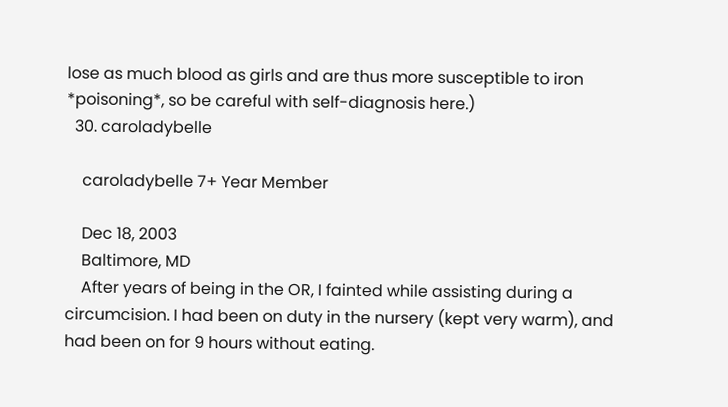lose as much blood as girls and are thus more susceptible to iron *poisoning*, so be careful with self-diagnosis here.)
  30. caroladybelle

    caroladybelle 7+ Year Member

    Dec 18, 2003
    Baltimore, MD
    After years of being in the OR, I fainted while assisting during a circumcision. I had been on duty in the nursery (kept very warm), and had been on for 9 hours without eating.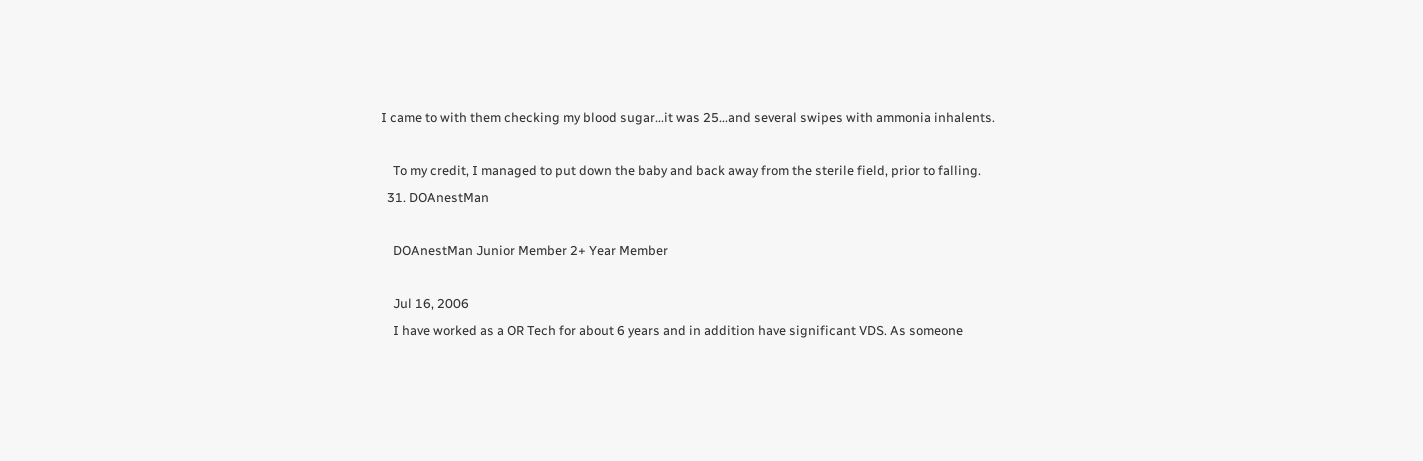I came to with them checking my blood sugar...it was 25...and several swipes with ammonia inhalents.

    To my credit, I managed to put down the baby and back away from the sterile field, prior to falling.
  31. DOAnestMan

    DOAnestMan Junior Member 2+ Year Member

    Jul 16, 2006
    I have worked as a OR Tech for about 6 years and in addition have significant VDS. As someone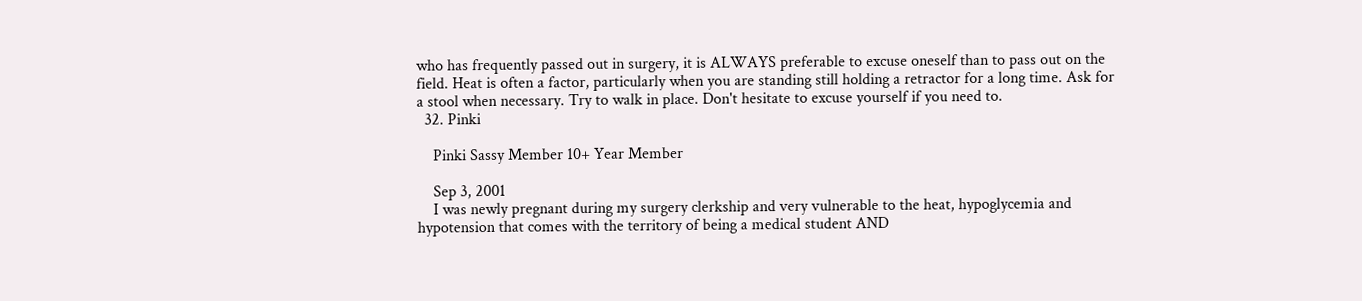who has frequently passed out in surgery, it is ALWAYS preferable to excuse oneself than to pass out on the field. Heat is often a factor, particularly when you are standing still holding a retractor for a long time. Ask for a stool when necessary. Try to walk in place. Don't hesitate to excuse yourself if you need to.
  32. Pinki

    Pinki Sassy Member 10+ Year Member

    Sep 3, 2001
    I was newly pregnant during my surgery clerkship and very vulnerable to the heat, hypoglycemia and hypotension that comes with the territory of being a medical student AND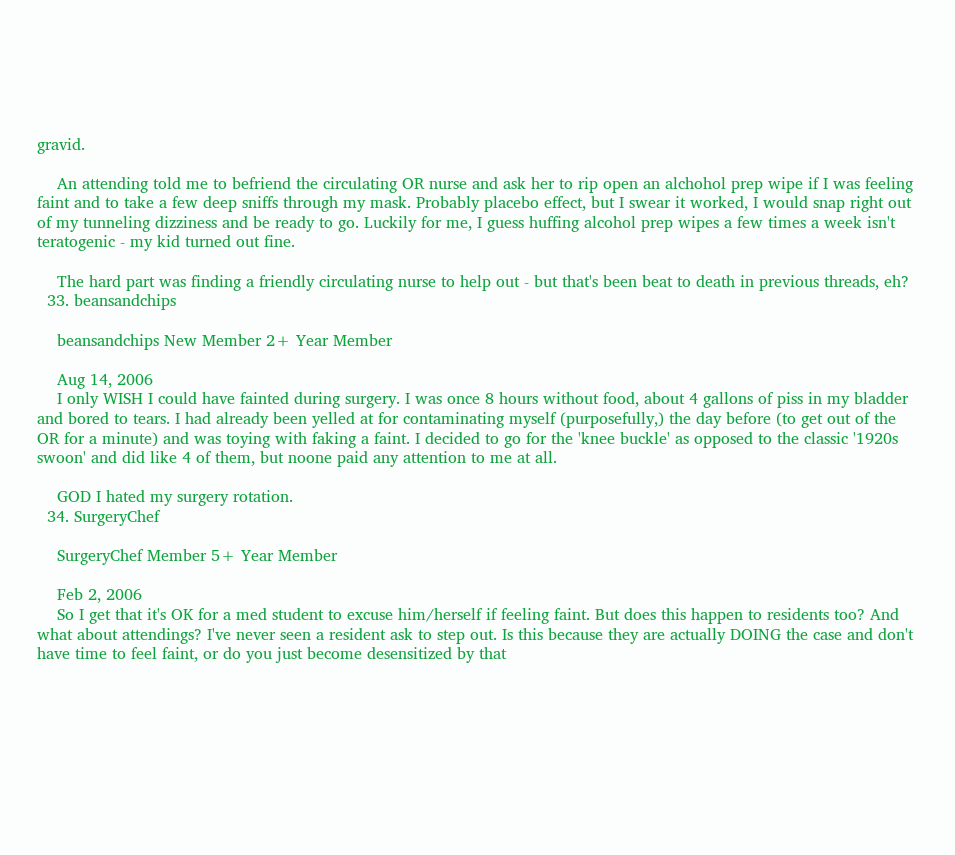gravid.

    An attending told me to befriend the circulating OR nurse and ask her to rip open an alchohol prep wipe if I was feeling faint and to take a few deep sniffs through my mask. Probably placebo effect, but I swear it worked, I would snap right out of my tunneling dizziness and be ready to go. Luckily for me, I guess huffing alcohol prep wipes a few times a week isn't teratogenic - my kid turned out fine.

    The hard part was finding a friendly circulating nurse to help out - but that's been beat to death in previous threads, eh?
  33. beansandchips

    beansandchips New Member 2+ Year Member

    Aug 14, 2006
    I only WISH I could have fainted during surgery. I was once 8 hours without food, about 4 gallons of piss in my bladder and bored to tears. I had already been yelled at for contaminating myself (purposefully,) the day before (to get out of the OR for a minute) and was toying with faking a faint. I decided to go for the 'knee buckle' as opposed to the classic '1920s swoon' and did like 4 of them, but noone paid any attention to me at all.

    GOD I hated my surgery rotation.
  34. SurgeryChef

    SurgeryChef Member 5+ Year Member

    Feb 2, 2006
    So I get that it's OK for a med student to excuse him/herself if feeling faint. But does this happen to residents too? And what about attendings? I've never seen a resident ask to step out. Is this because they are actually DOING the case and don't have time to feel faint, or do you just become desensitized by that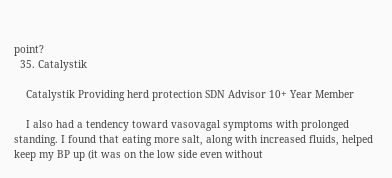point?
  35. Catalystik

    Catalystik Providing herd protection SDN Advisor 10+ Year Member

    I also had a tendency toward vasovagal symptoms with prolonged standing. I found that eating more salt, along with increased fluids, helped keep my BP up (it was on the low side even without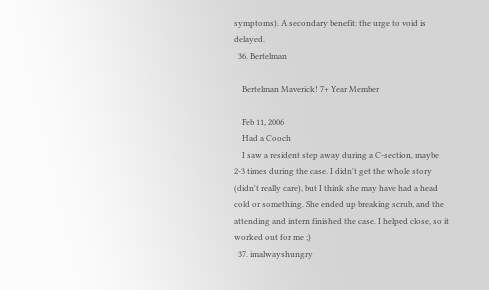symptoms). A secondary benefit: the urge to void is delayed.
  36. Bertelman

    Bertelman Maverick! 7+ Year Member

    Feb 11, 2006
    Had a Cooch
    I saw a resident step away during a C-section, maybe 2-3 times during the case. I didn't get the whole story (didn't really care), but I think she may have had a head cold or something. She ended up breaking scrub, and the attending and intern finished the case. I helped close, so it worked out for me ;)
  37. imalwayshungry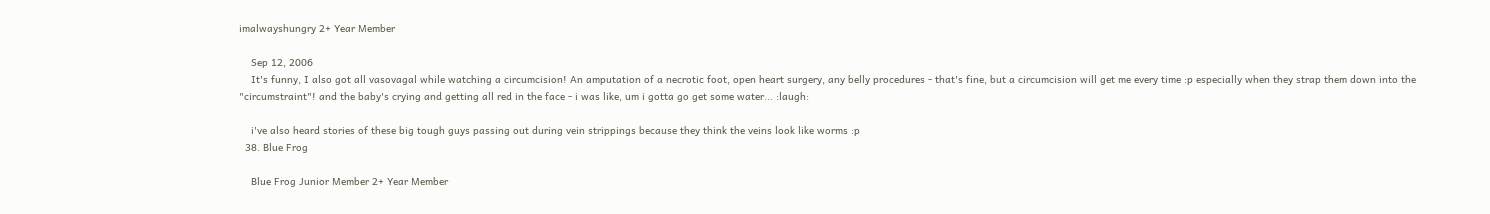imalwayshungry 2+ Year Member

    Sep 12, 2006
    It's funny, I also got all vasovagal while watching a circumcision! An amputation of a necrotic foot, open heart surgery, any belly procedures - that's fine, but a circumcision will get me every time :p especially when they strap them down into the "circumstraint"! and the baby's crying and getting all red in the face - i was like, um i gotta go get some water... :laugh:

    i've also heard stories of these big tough guys passing out during vein strippings because they think the veins look like worms :p
  38. Blue Frog

    Blue Frog Junior Member 2+ Year Member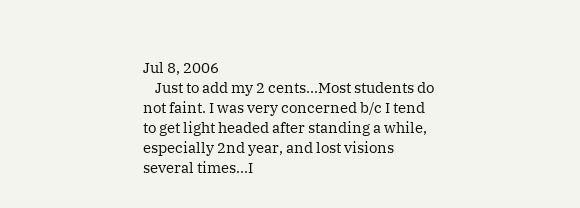Jul 8, 2006
    Just to add my 2 cents...Most students do not faint. I was very concerned b/c I tend to get light headed after standing a while, especially 2nd year, and lost visions several times...I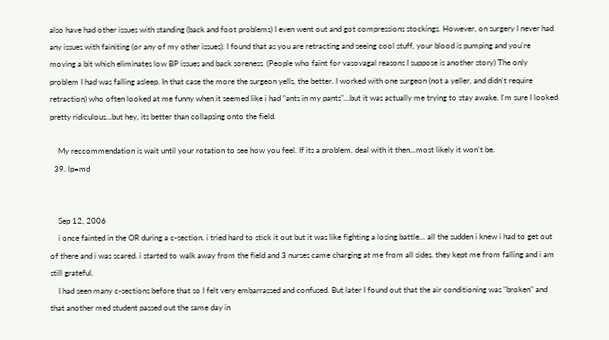also have had other issues with standing (back and foot problems) I even went out and got compressions stockings. However, on surgery I never had any issues with fainiting (or any of my other issues). I found that as you are retracting and seeing cool stuff, your blood is pumping and you're moving a bit which eliminates low BP issues and back soreness. (People who faint for vasovagal reasons I suppose is another story) The only problem I had was falling asleep. In that case the more the surgeon yells, the better. I worked with one surgeon (not a yeller, and didn't require retraction) who often looked at me funny when it seemed like i had "ants in my pants"...but it was actually me trying to stay awake. I'm sure I looked pretty ridiculous...but hey, its better than collapsing onto the field.

    My reccommendation is wait until your rotation to see how you feel. If its a problem, deal with it then...most likely it won't be.
  39. lp=md


    Sep 12, 2006
    i once fainted in the OR during a c-section. i tried hard to stick it out but it was like fighting a losing battle... all the sudden i knew i had to get out of there and i was scared. i started to walk away from the field and 3 nurses came charging at me from all sides. they kept me from falling and i am still grateful.
    I had seen many c-sections before that so I felt very embarrassed and confused. But later I found out that the air conditioning was "broken" and that another med student passed out the same day in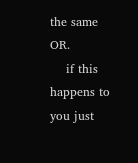the same OR.
    if this happens to you just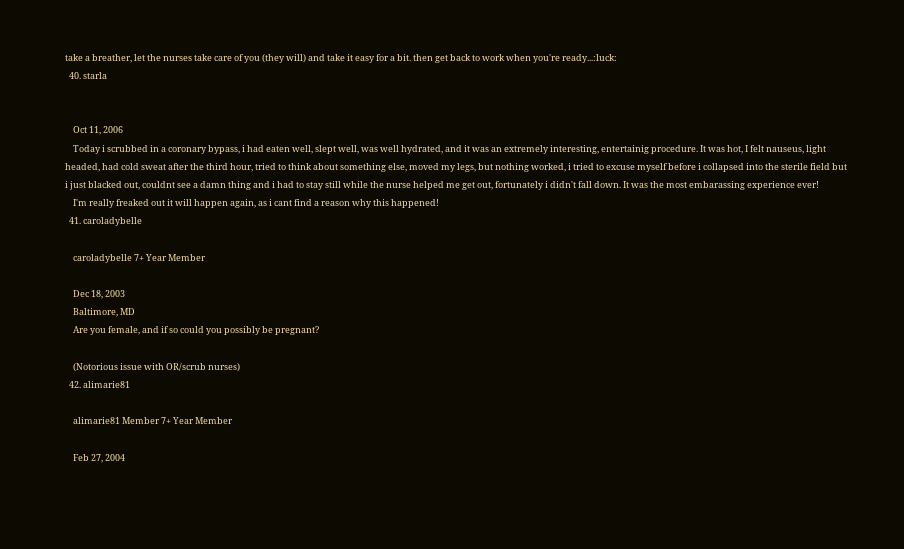take a breather, let the nurses take care of you (they will) and take it easy for a bit. then get back to work when you're ready...:luck:
  40. starla


    Oct 11, 2006
    Today i scrubbed in a coronary bypass, i had eaten well, slept well, was well hydrated, and it was an extremely interesting, entertainig procedure. It was hot, I felt nauseus, light headed, had cold sweat after the third hour, tried to think about something else, moved my legs, but nothing worked, i tried to excuse myself before i collapsed into the sterile field but i just blacked out, couldnt see a damn thing and i had to stay still while the nurse helped me get out, fortunately i didn't fall down. It was the most embarassing experience ever!
    I'm really freaked out it will happen again, as i cant find a reason why this happened!
  41. caroladybelle

    caroladybelle 7+ Year Member

    Dec 18, 2003
    Baltimore, MD
    Are you female, and if so could you possibly be pregnant?

    (Notorious issue with OR/scrub nurses)
  42. alimarie81

    alimarie81 Member 7+ Year Member

    Feb 27, 2004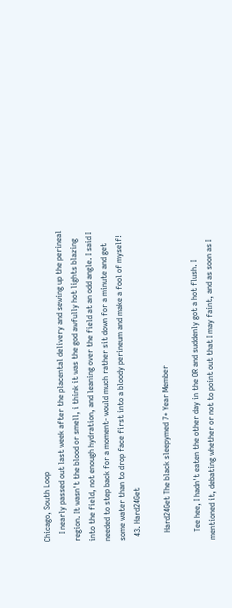Chicago, South Loop
    I nearly passed out last week after the placental delivery and sewing up the perineal region. It wasn't the blood or smell, i think it was the god awfully hot lights blazing into the field, not enough hydration, and leaning over the field at an odd angle. I said I needed to step back for a moment- would much rather sit down for a minute and get some water than to drop face first into a bloody perineum and make a fool of myself!
  43. Hard24Get

    Hard24Get The black sleepymed 7+ Year Member

    Tee hee, I hadn't eaten the other day in the OR and suddenly got a hot flush. I mentioned it, debating whether or not to point out that I may faint, and as soon as I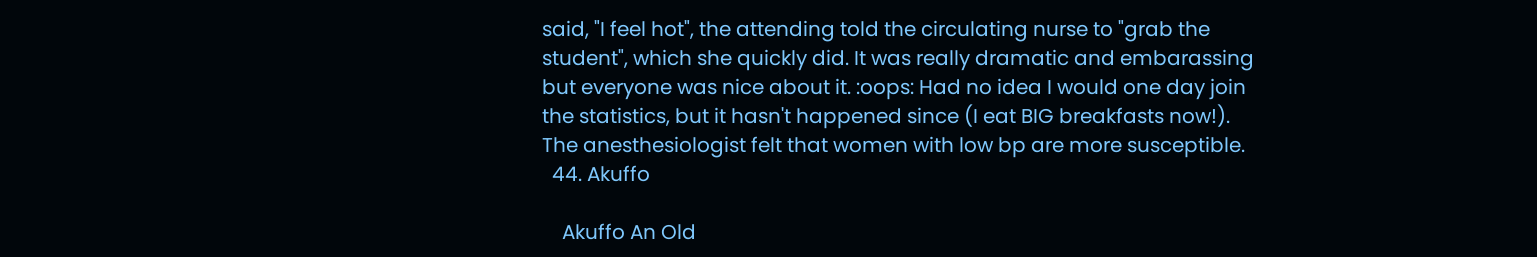said, "I feel hot", the attending told the circulating nurse to "grab the student", which she quickly did. It was really dramatic and embarassing but everyone was nice about it. :oops: Had no idea I would one day join the statistics, but it hasn't happened since (I eat BIG breakfasts now!). The anesthesiologist felt that women with low bp are more susceptible.
  44. Akuffo

    Akuffo An Old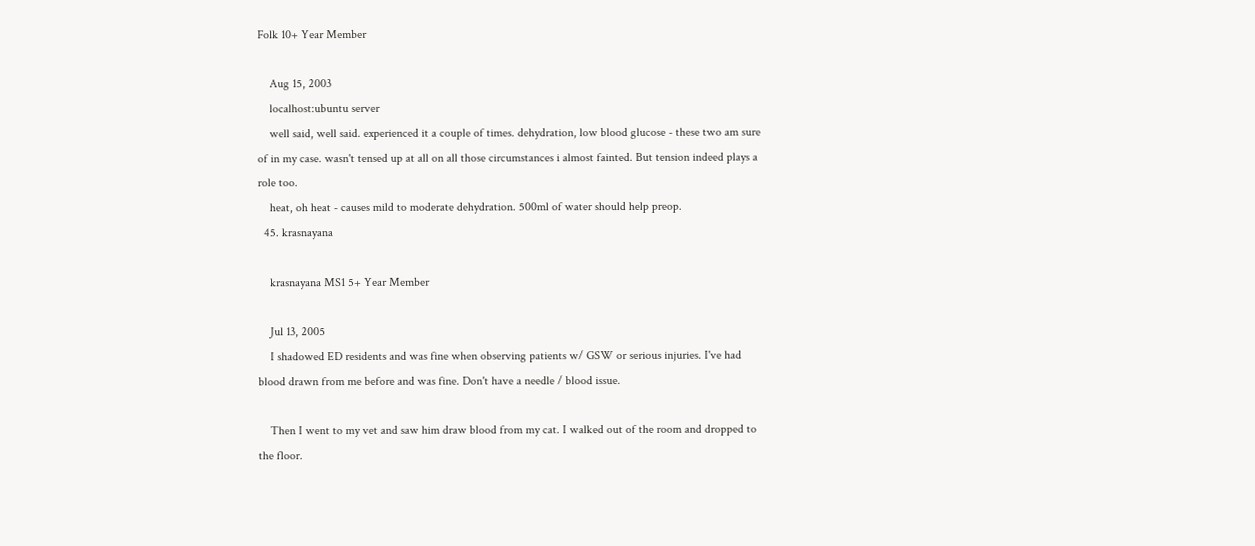Folk 10+ Year Member

    Aug 15, 2003
    localhost:ubuntu server
    well said, well said. experienced it a couple of times. dehydration, low blood glucose - these two am sure of in my case. wasn't tensed up at all on all those circumstances i almost fainted. But tension indeed plays a role too.
    heat, oh heat - causes mild to moderate dehydration. 500ml of water should help preop.
  45. krasnayana

    krasnayana MS1 5+ Year Member

    Jul 13, 2005
    I shadowed ED residents and was fine when observing patients w/ GSW or serious injuries. I've had blood drawn from me before and was fine. Don't have a needle / blood issue.

    Then I went to my vet and saw him draw blood from my cat. I walked out of the room and dropped to the floor.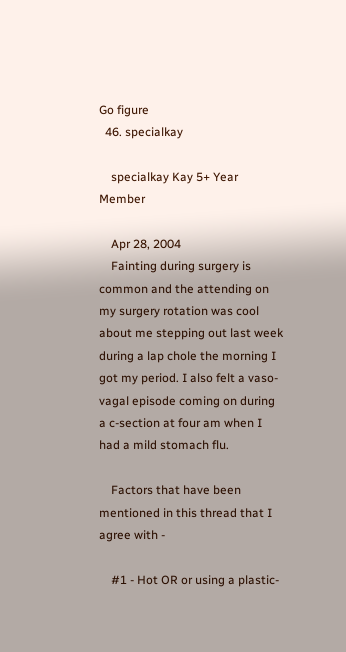Go figure
  46. specialkay

    specialkay Kay 5+ Year Member

    Apr 28, 2004
    Fainting during surgery is common and the attending on my surgery rotation was cool about me stepping out last week during a lap chole the morning I got my period. I also felt a vaso-vagal episode coming on during a c-section at four am when I had a mild stomach flu.

    Factors that have been mentioned in this thread that I agree with -

    #1 - Hot OR or using a plastic-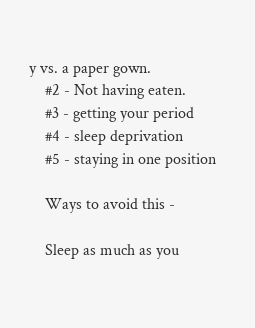y vs. a paper gown.
    #2 - Not having eaten.
    #3 - getting your period
    #4 - sleep deprivation
    #5 - staying in one position

    Ways to avoid this -

    Sleep as much as you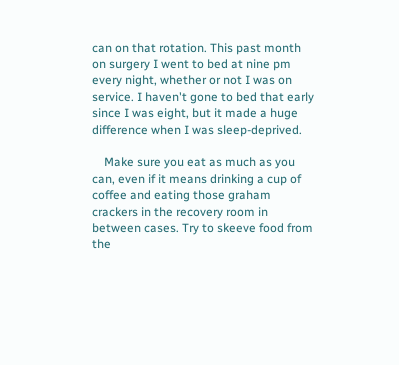can on that rotation. This past month on surgery I went to bed at nine pm every night, whether or not I was on service. I haven't gone to bed that early since I was eight, but it made a huge difference when I was sleep-deprived.

    Make sure you eat as much as you can, even if it means drinking a cup of coffee and eating those graham crackers in the recovery room in between cases. Try to skeeve food from the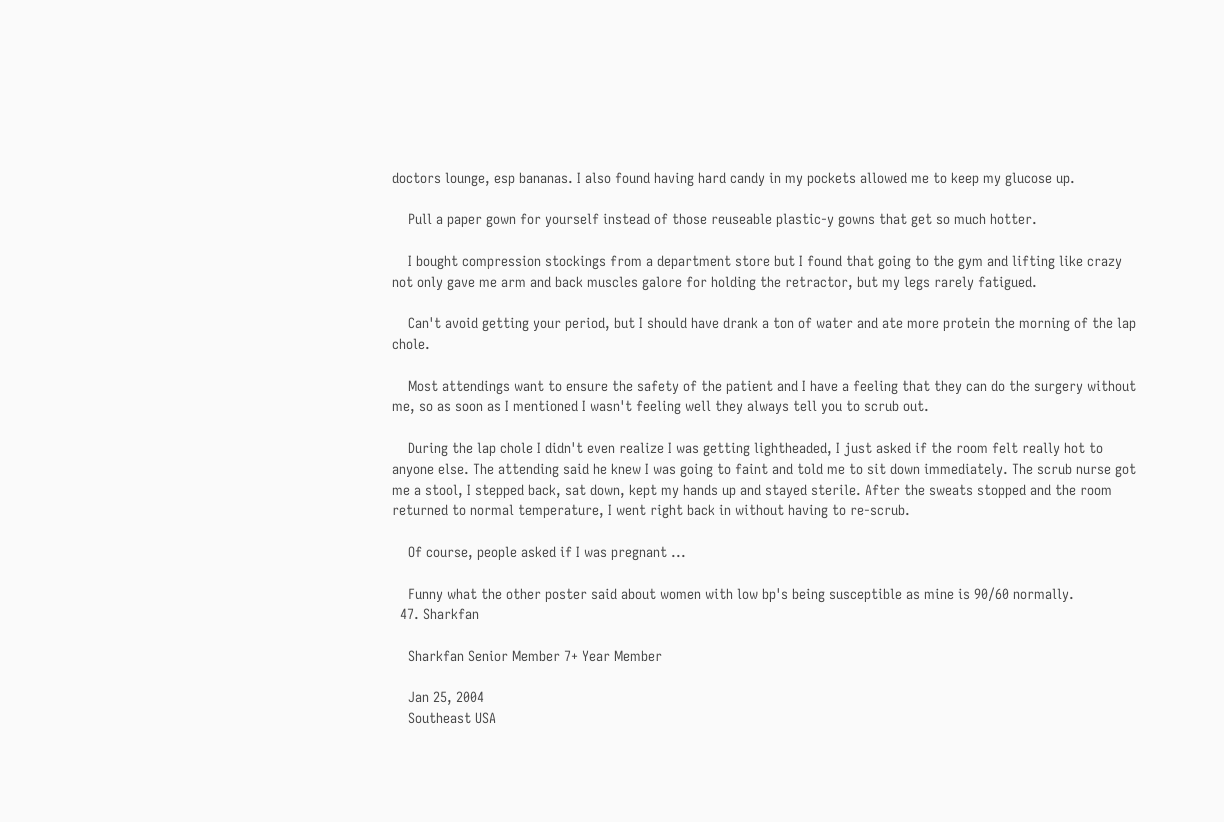doctors lounge, esp bananas. I also found having hard candy in my pockets allowed me to keep my glucose up.

    Pull a paper gown for yourself instead of those reuseable plastic-y gowns that get so much hotter.

    I bought compression stockings from a department store but I found that going to the gym and lifting like crazy not only gave me arm and back muscles galore for holding the retractor, but my legs rarely fatigued.

    Can't avoid getting your period, but I should have drank a ton of water and ate more protein the morning of the lap chole.

    Most attendings want to ensure the safety of the patient and I have a feeling that they can do the surgery without me, so as soon as I mentioned I wasn't feeling well they always tell you to scrub out.

    During the lap chole I didn't even realize I was getting lightheaded, I just asked if the room felt really hot to anyone else. The attending said he knew I was going to faint and told me to sit down immediately. The scrub nurse got me a stool, I stepped back, sat down, kept my hands up and stayed sterile. After the sweats stopped and the room returned to normal temperature, I went right back in without having to re-scrub.

    Of course, people asked if I was pregnant ...

    Funny what the other poster said about women with low bp's being susceptible as mine is 90/60 normally.
  47. Sharkfan

    Sharkfan Senior Member 7+ Year Member

    Jan 25, 2004
    Southeast USA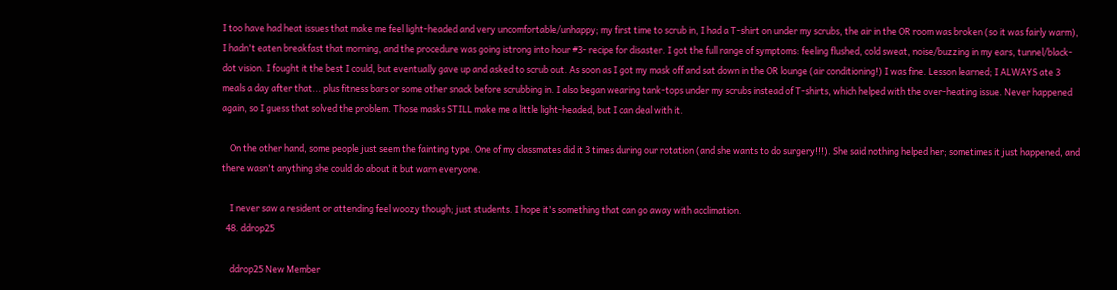I too have had heat issues that make me feel light-headed and very uncomfortable/unhappy; my first time to scrub in, I had a T-shirt on under my scrubs, the air in the OR room was broken (so it was fairly warm), I hadn't eaten breakfast that morning, and the procedure was going istrong into hour #3- recipe for disaster. I got the full range of symptoms: feeling flushed, cold sweat, noise/buzzing in my ears, tunnel/black-dot vision. I fought it the best I could, but eventually gave up and asked to scrub out. As soon as I got my mask off and sat down in the OR lounge (air conditioning!) I was fine. Lesson learned; I ALWAYS ate 3 meals a day after that... plus fitness bars or some other snack before scrubbing in. I also began wearing tank-tops under my scrubs instead of T-shirts, which helped with the over-heating issue. Never happened again, so I guess that solved the problem. Those masks STILL make me a little light-headed, but I can deal with it.

    On the other hand, some people just seem the fainting type. One of my classmates did it 3 times during our rotation (and she wants to do surgery!!!). She said nothing helped her; sometimes it just happened, and there wasn't anything she could do about it but warn everyone.

    I never saw a resident or attending feel woozy though; just students. I hope it's something that can go away with acclimation.
  48. ddrop25

    ddrop25 New Member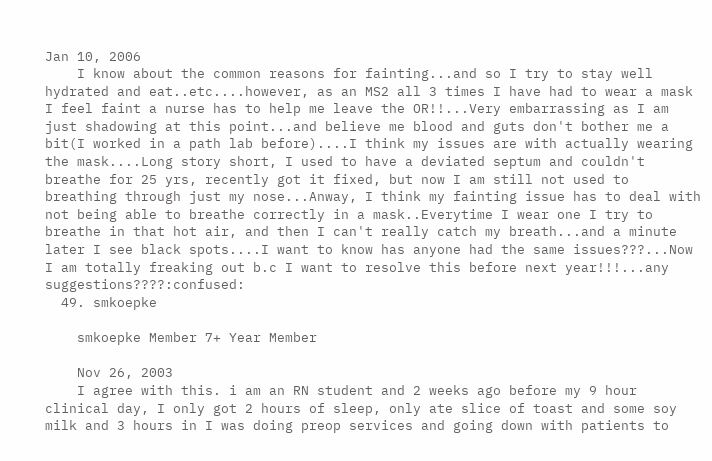Jan 10, 2006
    I know about the common reasons for fainting...and so I try to stay well hydrated and eat..etc....however, as an MS2 all 3 times I have had to wear a mask I feel faint a nurse has to help me leave the OR!!...Very embarrassing as I am just shadowing at this point...and believe me blood and guts don't bother me a bit(I worked in a path lab before)....I think my issues are with actually wearing the mask....Long story short, I used to have a deviated septum and couldn't breathe for 25 yrs, recently got it fixed, but now I am still not used to breathing through just my nose...Anway, I think my fainting issue has to deal with not being able to breathe correctly in a mask..Everytime I wear one I try to breathe in that hot air, and then I can't really catch my breath...and a minute later I see black spots....I want to know has anyone had the same issues???...Now I am totally freaking out b.c I want to resolve this before next year!!!...any suggestions????:confused:
  49. smkoepke

    smkoepke Member 7+ Year Member

    Nov 26, 2003
    I agree with this. i am an RN student and 2 weeks ago before my 9 hour clinical day, I only got 2 hours of sleep, only ate slice of toast and some soy milk and 3 hours in I was doing preop services and going down with patients to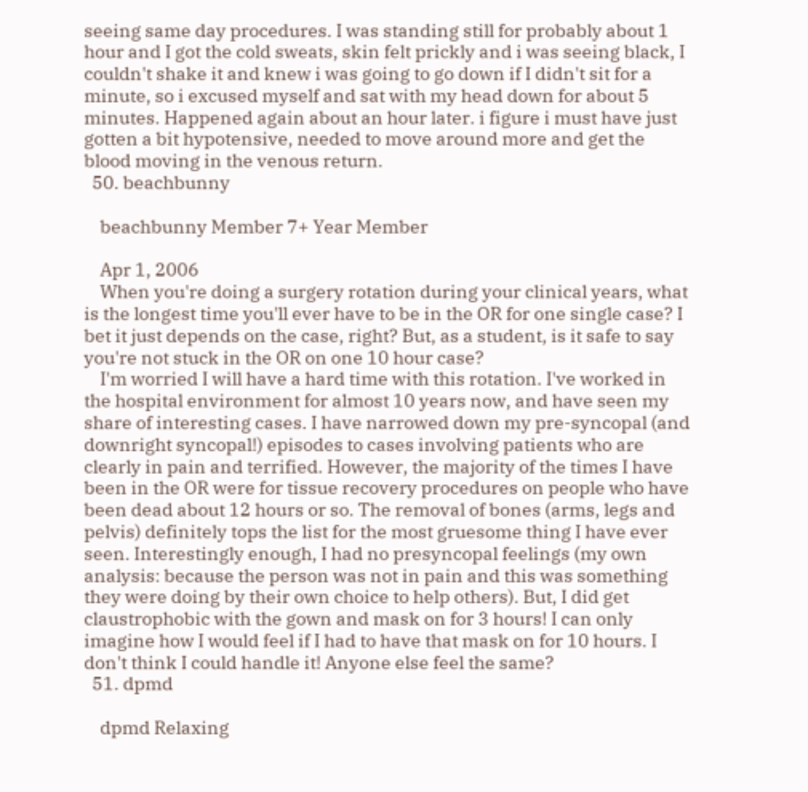seeing same day procedures. I was standing still for probably about 1 hour and I got the cold sweats, skin felt prickly and i was seeing black, I couldn't shake it and knew i was going to go down if I didn't sit for a minute, so i excused myself and sat with my head down for about 5 minutes. Happened again about an hour later. i figure i must have just gotten a bit hypotensive, needed to move around more and get the blood moving in the venous return.
  50. beachbunny

    beachbunny Member 7+ Year Member

    Apr 1, 2006
    When you're doing a surgery rotation during your clinical years, what is the longest time you'll ever have to be in the OR for one single case? I bet it just depends on the case, right? But, as a student, is it safe to say you're not stuck in the OR on one 10 hour case?
    I'm worried I will have a hard time with this rotation. I've worked in the hospital environment for almost 10 years now, and have seen my share of interesting cases. I have narrowed down my pre-syncopal (and downright syncopal!) episodes to cases involving patients who are clearly in pain and terrified. However, the majority of the times I have been in the OR were for tissue recovery procedures on people who have been dead about 12 hours or so. The removal of bones (arms, legs and pelvis) definitely tops the list for the most gruesome thing I have ever seen. Interestingly enough, I had no presyncopal feelings (my own analysis: because the person was not in pain and this was something they were doing by their own choice to help others). But, I did get claustrophobic with the gown and mask on for 3 hours! I can only imagine how I would feel if I had to have that mask on for 10 hours. I don't think I could handle it! Anyone else feel the same?
  51. dpmd

    dpmd Relaxing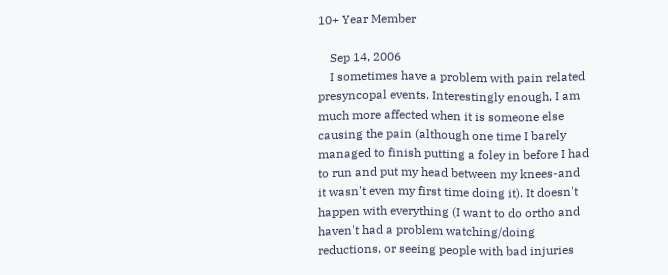10+ Year Member

    Sep 14, 2006
    I sometimes have a problem with pain related presyncopal events. Interestingly enough, I am much more affected when it is someone else causing the pain (although one time I barely managed to finish putting a foley in before I had to run and put my head between my knees-and it wasn't even my first time doing it). It doesn't happen with everything (I want to do ortho and haven't had a problem watching/doing reductions, or seeing people with bad injuries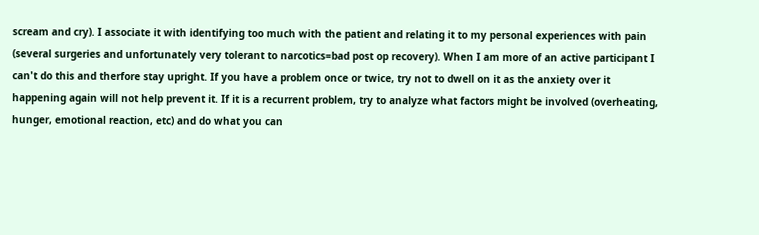scream and cry). I associate it with identifying too much with the patient and relating it to my personal experiences with pain (several surgeries and unfortunately very tolerant to narcotics=bad post op recovery). When I am more of an active participant I can't do this and therfore stay upright. If you have a problem once or twice, try not to dwell on it as the anxiety over it happening again will not help prevent it. If it is a recurrent problem, try to analyze what factors might be involved (overheating, hunger, emotional reaction, etc) and do what you can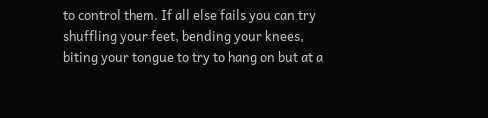to control them. If all else fails you can try shuffling your feet, bending your knees, biting your tongue to try to hang on but at a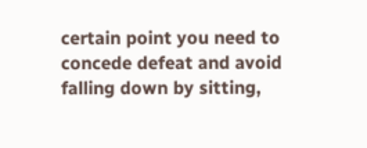certain point you need to concede defeat and avoid falling down by sitting,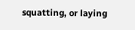squatting, or laying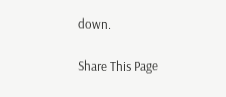down.

Share This Page